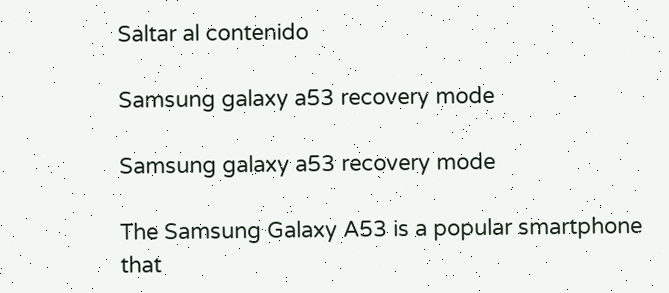Saltar al contenido

Samsung galaxy a53 recovery mode

Samsung galaxy a53 recovery mode

The Samsung Galaxy A53 is a popular smartphone that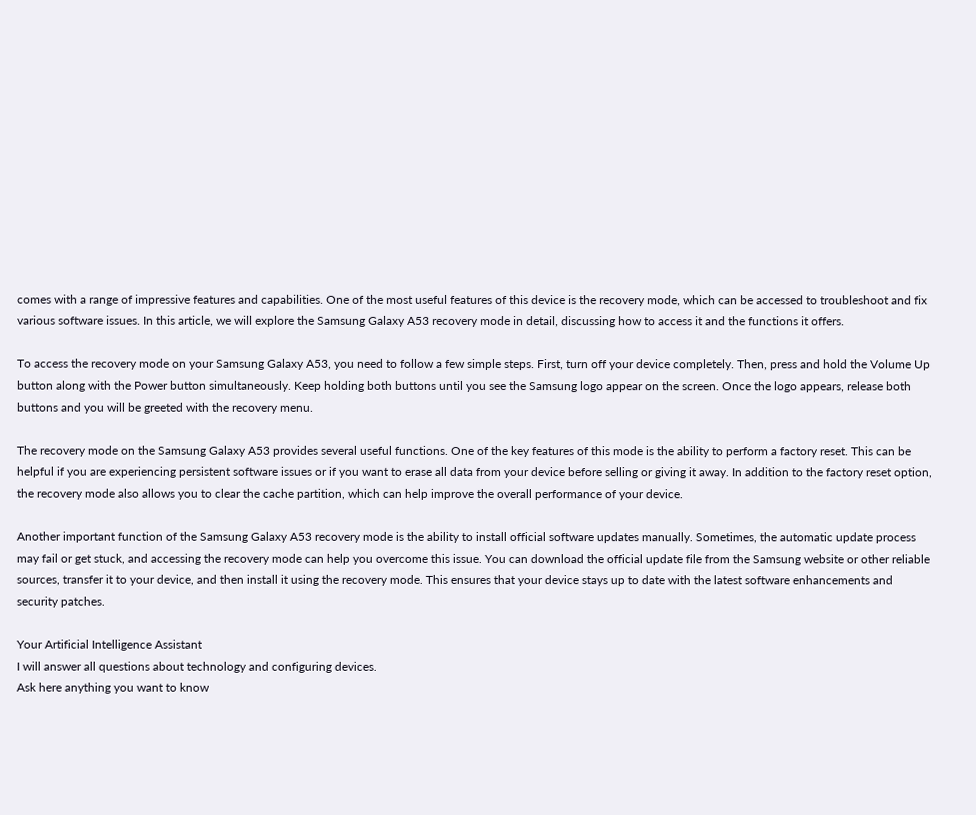comes with a range of impressive features and capabilities. One of the most useful features of this device is the recovery mode, which can be accessed to troubleshoot and fix various software issues. In this article, we will explore the Samsung Galaxy A53 recovery mode in detail, discussing how to access it and the functions it offers.

To access the recovery mode on your Samsung Galaxy A53, you need to follow a few simple steps. First, turn off your device completely. Then, press and hold the Volume Up button along with the Power button simultaneously. Keep holding both buttons until you see the Samsung logo appear on the screen. Once the logo appears, release both buttons and you will be greeted with the recovery menu.

The recovery mode on the Samsung Galaxy A53 provides several useful functions. One of the key features of this mode is the ability to perform a factory reset. This can be helpful if you are experiencing persistent software issues or if you want to erase all data from your device before selling or giving it away. In addition to the factory reset option, the recovery mode also allows you to clear the cache partition, which can help improve the overall performance of your device.

Another important function of the Samsung Galaxy A53 recovery mode is the ability to install official software updates manually. Sometimes, the automatic update process may fail or get stuck, and accessing the recovery mode can help you overcome this issue. You can download the official update file from the Samsung website or other reliable sources, transfer it to your device, and then install it using the recovery mode. This ensures that your device stays up to date with the latest software enhancements and security patches.

Your Artificial Intelligence Assistant
I will answer all questions about technology and configuring devices.
Ask here anything you want to know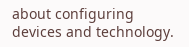about configuring devices and technology.